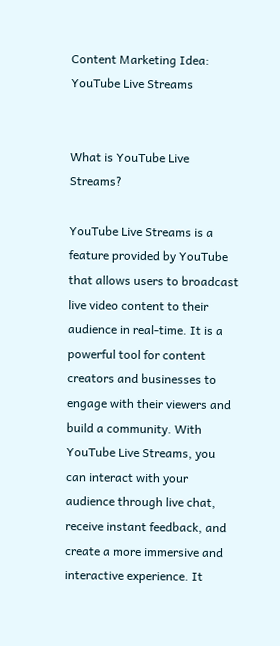Content Marketing Idea: YouTube Live Streams


What is YouTube Live Streams?

YouTube Live Streams is a feature provided by YouTube that allows users to broadcast live video content to their audience in real-time. It is a powerful tool for content creators and businesses to engage with their viewers and build a community. With YouTube Live Streams, you can interact with your audience through live chat, receive instant feedback, and create a more immersive and interactive experience. It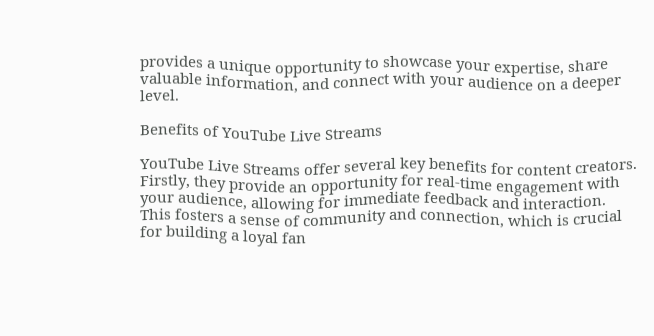provides a unique opportunity to showcase your expertise, share valuable information, and connect with your audience on a deeper level.

Benefits of YouTube Live Streams

YouTube Live Streams offer several key benefits for content creators. Firstly, they provide an opportunity for real-time engagement with your audience, allowing for immediate feedback and interaction. This fosters a sense of community and connection, which is crucial for building a loyal fan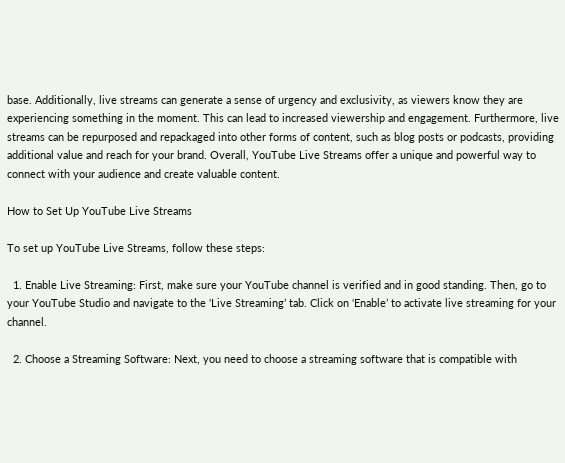base. Additionally, live streams can generate a sense of urgency and exclusivity, as viewers know they are experiencing something in the moment. This can lead to increased viewership and engagement. Furthermore, live streams can be repurposed and repackaged into other forms of content, such as blog posts or podcasts, providing additional value and reach for your brand. Overall, YouTube Live Streams offer a unique and powerful way to connect with your audience and create valuable content.

How to Set Up YouTube Live Streams

To set up YouTube Live Streams, follow these steps:

  1. Enable Live Streaming: First, make sure your YouTube channel is verified and in good standing. Then, go to your YouTube Studio and navigate to the ‘Live Streaming’ tab. Click on ‘Enable’ to activate live streaming for your channel.

  2. Choose a Streaming Software: Next, you need to choose a streaming software that is compatible with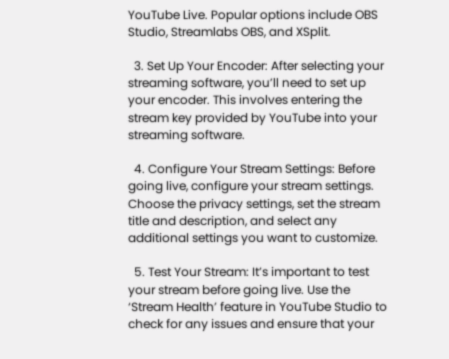YouTube Live. Popular options include OBS Studio, Streamlabs OBS, and XSplit.

  3. Set Up Your Encoder: After selecting your streaming software, you’ll need to set up your encoder. This involves entering the stream key provided by YouTube into your streaming software.

  4. Configure Your Stream Settings: Before going live, configure your stream settings. Choose the privacy settings, set the stream title and description, and select any additional settings you want to customize.

  5. Test Your Stream: It’s important to test your stream before going live. Use the ‘Stream Health’ feature in YouTube Studio to check for any issues and ensure that your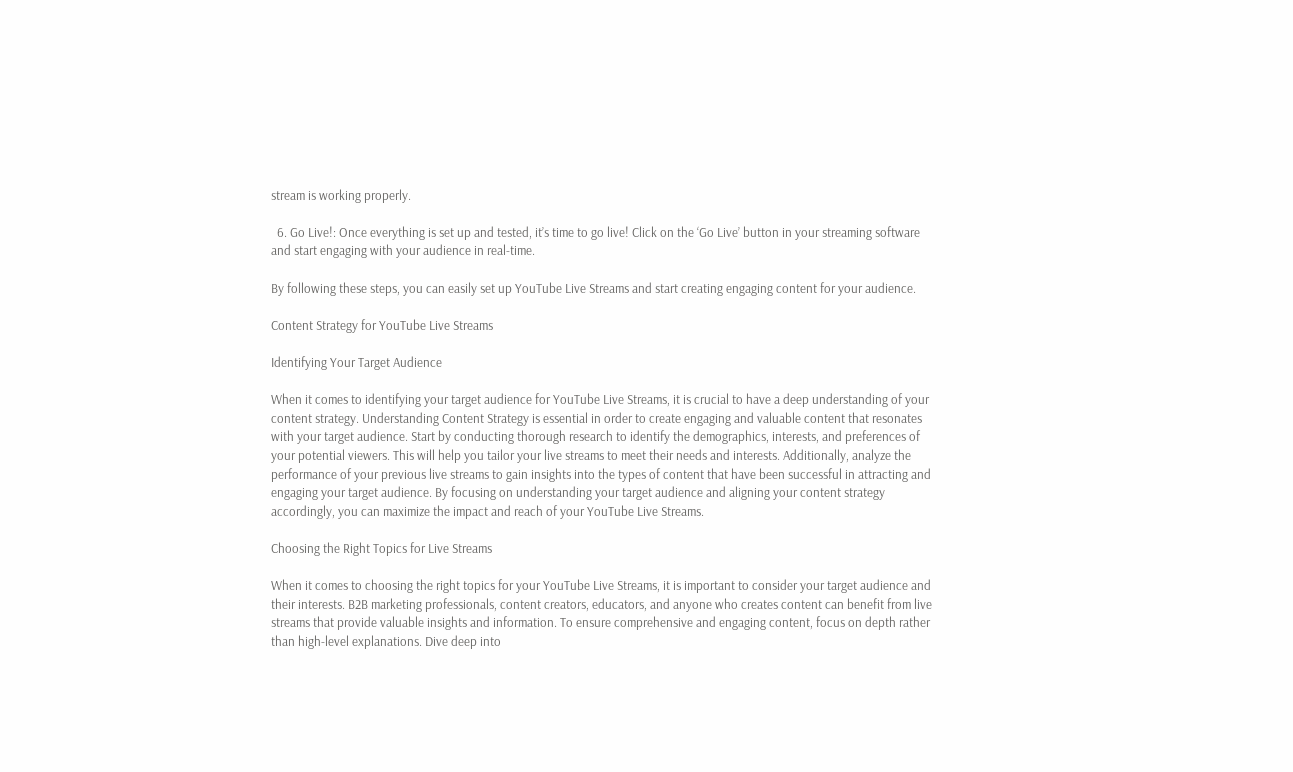stream is working properly.

  6. Go Live!: Once everything is set up and tested, it’s time to go live! Click on the ‘Go Live’ button in your streaming software and start engaging with your audience in real-time.

By following these steps, you can easily set up YouTube Live Streams and start creating engaging content for your audience.

Content Strategy for YouTube Live Streams

Identifying Your Target Audience

When it comes to identifying your target audience for YouTube Live Streams, it is crucial to have a deep understanding of your content strategy. Understanding Content Strategy is essential in order to create engaging and valuable content that resonates with your target audience. Start by conducting thorough research to identify the demographics, interests, and preferences of your potential viewers. This will help you tailor your live streams to meet their needs and interests. Additionally, analyze the performance of your previous live streams to gain insights into the types of content that have been successful in attracting and engaging your target audience. By focusing on understanding your target audience and aligning your content strategy accordingly, you can maximize the impact and reach of your YouTube Live Streams.

Choosing the Right Topics for Live Streams

When it comes to choosing the right topics for your YouTube Live Streams, it is important to consider your target audience and their interests. B2B marketing professionals, content creators, educators, and anyone who creates content can benefit from live streams that provide valuable insights and information. To ensure comprehensive and engaging content, focus on depth rather than high-level explanations. Dive deep into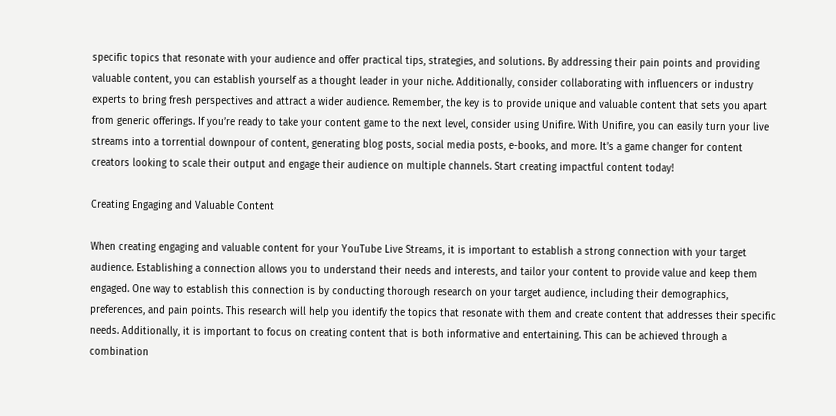specific topics that resonate with your audience and offer practical tips, strategies, and solutions. By addressing their pain points and providing valuable content, you can establish yourself as a thought leader in your niche. Additionally, consider collaborating with influencers or industry experts to bring fresh perspectives and attract a wider audience. Remember, the key is to provide unique and valuable content that sets you apart from generic offerings. If you’re ready to take your content game to the next level, consider using Unifire. With Unifire, you can easily turn your live streams into a torrential downpour of content, generating blog posts, social media posts, e-books, and more. It’s a game changer for content creators looking to scale their output and engage their audience on multiple channels. Start creating impactful content today!

Creating Engaging and Valuable Content

When creating engaging and valuable content for your YouTube Live Streams, it is important to establish a strong connection with your target audience. Establishing a connection allows you to understand their needs and interests, and tailor your content to provide value and keep them engaged. One way to establish this connection is by conducting thorough research on your target audience, including their demographics, preferences, and pain points. This research will help you identify the topics that resonate with them and create content that addresses their specific needs. Additionally, it is important to focus on creating content that is both informative and entertaining. This can be achieved through a combination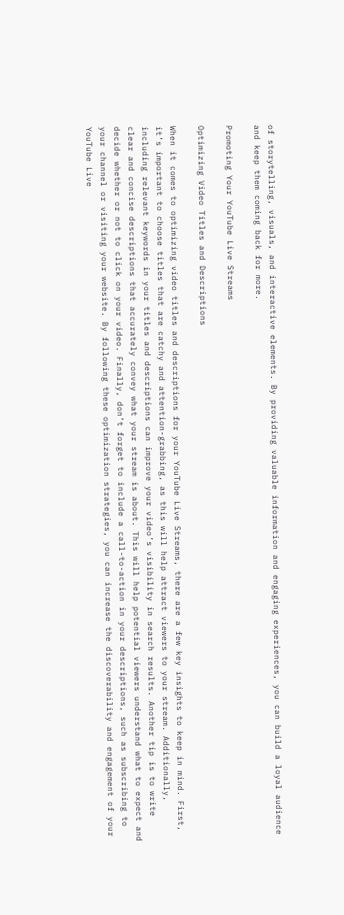of storytelling, visuals, and interactive elements. By providing valuable information and engaging experiences, you can build a loyal audience and keep them coming back for more.

Promoting Your YouTube Live Streams

Optimizing Video Titles and Descriptions

When it comes to optimizing video titles and descriptions for your YouTube Live Streams, there are a few key insights to keep in mind. First, it’s important to choose titles that are catchy and attention-grabbing, as this will help attract viewers to your stream. Additionally, including relevant keywords in your titles and descriptions can improve your video’s visibility in search results. Another tip is to write clear and concise descriptions that accurately convey what your stream is about. This will help potential viewers understand what to expect and decide whether or not to click on your video. Finally, don’t forget to include a call-to-action in your descriptions, such as subscribing to your channel or visiting your website. By following these optimization strategies, you can increase the discoverability and engagement of your YouTube Live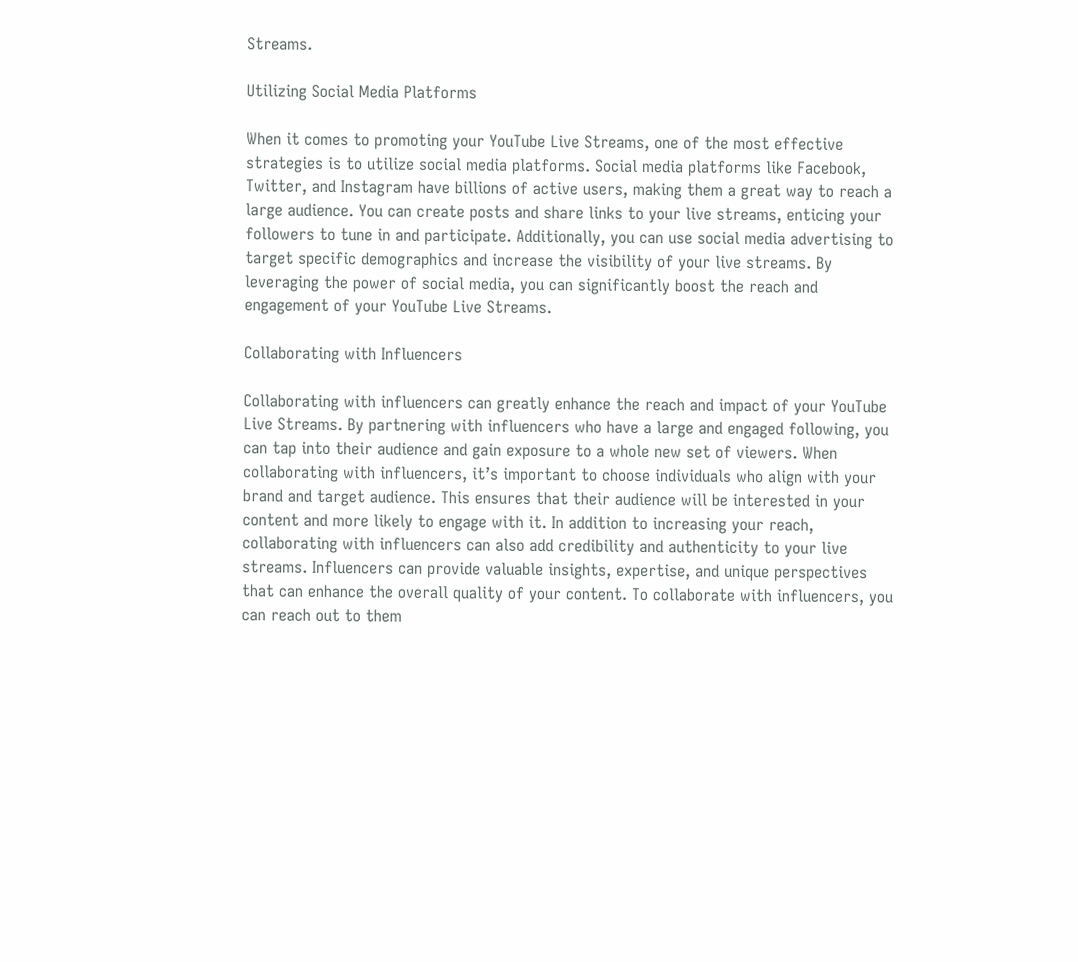Streams.

Utilizing Social Media Platforms

When it comes to promoting your YouTube Live Streams, one of the most effective strategies is to utilize social media platforms. Social media platforms like Facebook, Twitter, and Instagram have billions of active users, making them a great way to reach a large audience. You can create posts and share links to your live streams, enticing your followers to tune in and participate. Additionally, you can use social media advertising to target specific demographics and increase the visibility of your live streams. By leveraging the power of social media, you can significantly boost the reach and engagement of your YouTube Live Streams.

Collaborating with Influencers

Collaborating with influencers can greatly enhance the reach and impact of your YouTube Live Streams. By partnering with influencers who have a large and engaged following, you can tap into their audience and gain exposure to a whole new set of viewers. When collaborating with influencers, it’s important to choose individuals who align with your brand and target audience. This ensures that their audience will be interested in your content and more likely to engage with it. In addition to increasing your reach, collaborating with influencers can also add credibility and authenticity to your live streams. Influencers can provide valuable insights, expertise, and unique perspectives that can enhance the overall quality of your content. To collaborate with influencers, you can reach out to them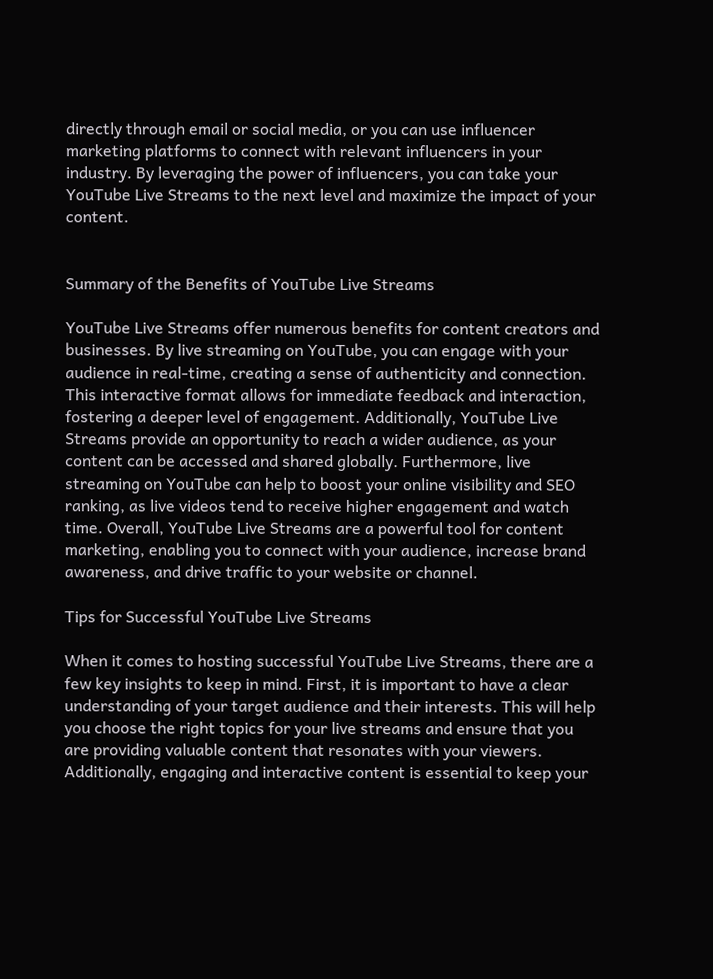directly through email or social media, or you can use influencer marketing platforms to connect with relevant influencers in your industry. By leveraging the power of influencers, you can take your YouTube Live Streams to the next level and maximize the impact of your content.


Summary of the Benefits of YouTube Live Streams

YouTube Live Streams offer numerous benefits for content creators and businesses. By live streaming on YouTube, you can engage with your audience in real-time, creating a sense of authenticity and connection. This interactive format allows for immediate feedback and interaction, fostering a deeper level of engagement. Additionally, YouTube Live Streams provide an opportunity to reach a wider audience, as your content can be accessed and shared globally. Furthermore, live streaming on YouTube can help to boost your online visibility and SEO ranking, as live videos tend to receive higher engagement and watch time. Overall, YouTube Live Streams are a powerful tool for content marketing, enabling you to connect with your audience, increase brand awareness, and drive traffic to your website or channel.

Tips for Successful YouTube Live Streams

When it comes to hosting successful YouTube Live Streams, there are a few key insights to keep in mind. First, it is important to have a clear understanding of your target audience and their interests. This will help you choose the right topics for your live streams and ensure that you are providing valuable content that resonates with your viewers. Additionally, engaging and interactive content is essential to keep your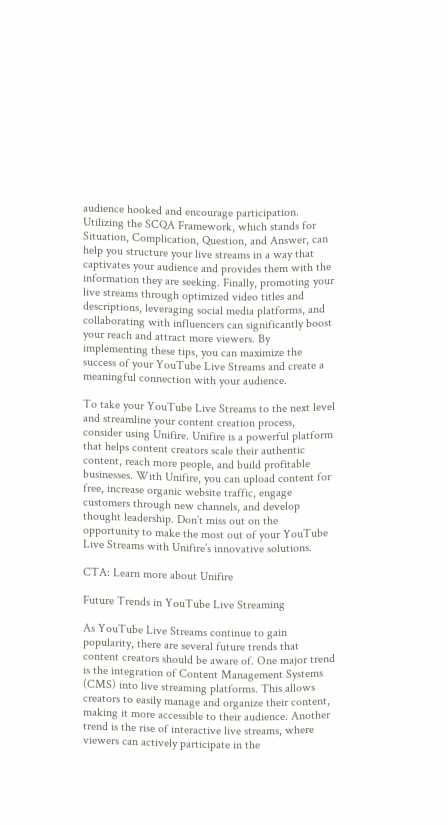audience hooked and encourage participation. Utilizing the SCQA Framework, which stands for Situation, Complication, Question, and Answer, can help you structure your live streams in a way that captivates your audience and provides them with the information they are seeking. Finally, promoting your live streams through optimized video titles and descriptions, leveraging social media platforms, and collaborating with influencers can significantly boost your reach and attract more viewers. By implementing these tips, you can maximize the success of your YouTube Live Streams and create a meaningful connection with your audience.

To take your YouTube Live Streams to the next level and streamline your content creation process, consider using Unifire. Unifire is a powerful platform that helps content creators scale their authentic content, reach more people, and build profitable businesses. With Unifire, you can upload content for free, increase organic website traffic, engage customers through new channels, and develop thought leadership. Don’t miss out on the opportunity to make the most out of your YouTube Live Streams with Unifire’s innovative solutions.

CTA: Learn more about Unifire

Future Trends in YouTube Live Streaming

As YouTube Live Streams continue to gain popularity, there are several future trends that content creators should be aware of. One major trend is the integration of Content Management Systems (CMS) into live streaming platforms. This allows creators to easily manage and organize their content, making it more accessible to their audience. Another trend is the rise of interactive live streams, where viewers can actively participate in the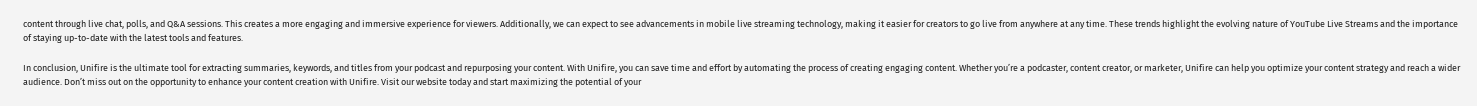content through live chat, polls, and Q&A sessions. This creates a more engaging and immersive experience for viewers. Additionally, we can expect to see advancements in mobile live streaming technology, making it easier for creators to go live from anywhere at any time. These trends highlight the evolving nature of YouTube Live Streams and the importance of staying up-to-date with the latest tools and features.

In conclusion, Unifire is the ultimate tool for extracting summaries, keywords, and titles from your podcast and repurposing your content. With Unifire, you can save time and effort by automating the process of creating engaging content. Whether you’re a podcaster, content creator, or marketer, Unifire can help you optimize your content strategy and reach a wider audience. Don’t miss out on the opportunity to enhance your content creation with Unifire. Visit our website today and start maximizing the potential of your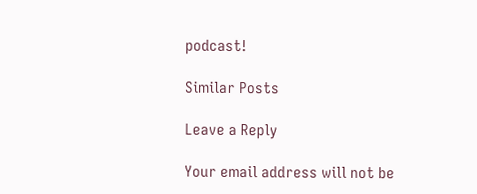podcast!

Similar Posts

Leave a Reply

Your email address will not be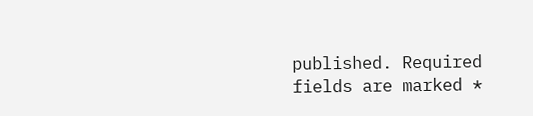published. Required fields are marked *